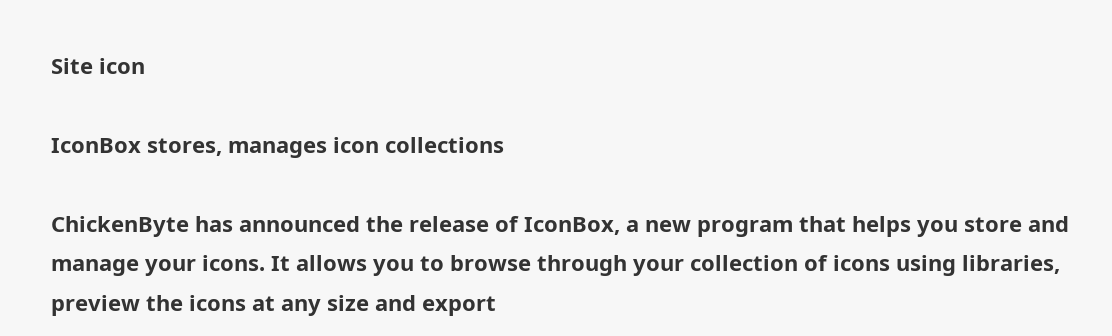Site icon

IconBox stores, manages icon collections

ChickenByte has announced the release of IconBox, a new program that helps you store and manage your icons. It allows you to browse through your collection of icons using libraries, preview the icons at any size and export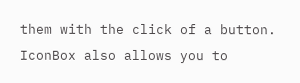them with the click of a button. IconBox also allows you to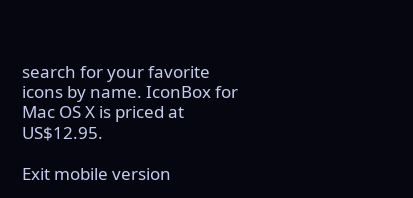search for your favorite icons by name. IconBox for Mac OS X is priced at US$12.95.

Exit mobile version